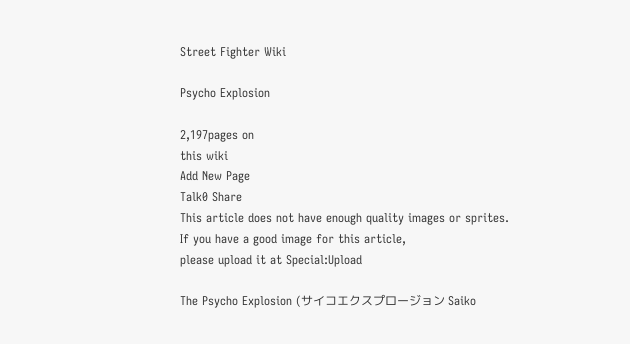Street Fighter Wiki

Psycho Explosion

2,197pages on
this wiki
Add New Page
Talk0 Share
This article does not have enough quality images or sprites.
If you have a good image for this article,
please upload it at Special:Upload

The Psycho Explosion (サイコエクスプロージョン Saiko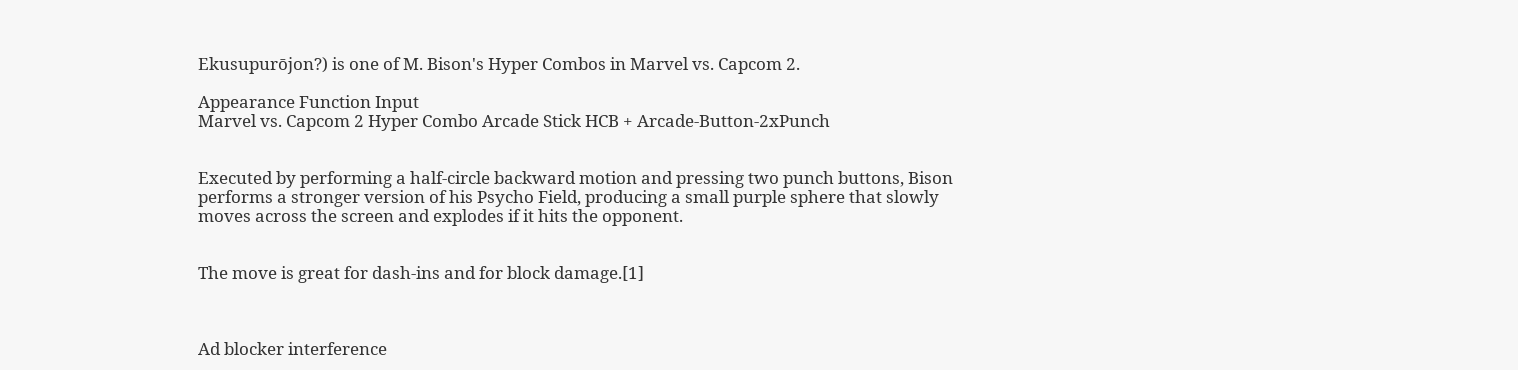Ekusupurōjon?) is one of M. Bison's Hyper Combos in Marvel vs. Capcom 2.

Appearance Function Input
Marvel vs. Capcom 2 Hyper Combo Arcade Stick HCB + Arcade-Button-2xPunch


Executed by performing a half-circle backward motion and pressing two punch buttons, Bison performs a stronger version of his Psycho Field, producing a small purple sphere that slowly moves across the screen and explodes if it hits the opponent.


The move is great for dash-ins and for block damage.[1]



Ad blocker interference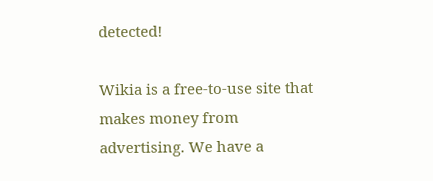detected!

Wikia is a free-to-use site that makes money from advertising. We have a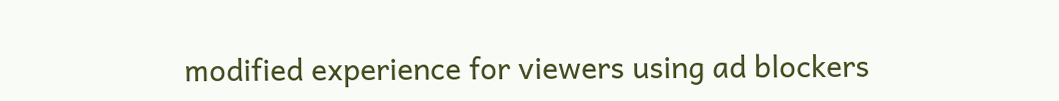modified experience for viewers using ad blockers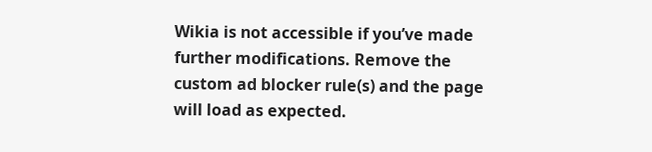Wikia is not accessible if you’ve made further modifications. Remove the custom ad blocker rule(s) and the page will load as expected.